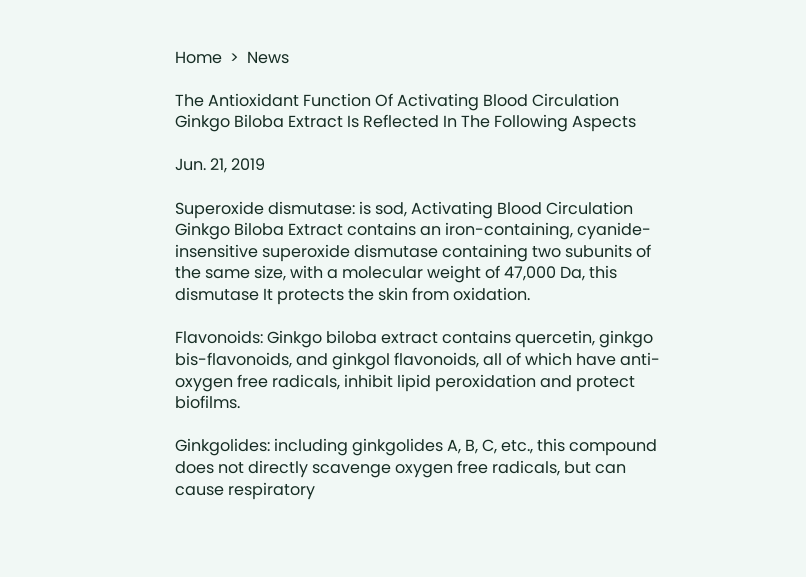Home  >  News

The Antioxidant Function Of Activating Blood Circulation Ginkgo Biloba Extract Is Reflected In The Following Aspects

Jun. 21, 2019

Superoxide dismutase: is sod, Activating Blood Circulation Ginkgo Biloba Extract contains an iron-containing, cyanide-insensitive superoxide dismutase containing two subunits of the same size, with a molecular weight of 47,000 Da, this dismutase It protects the skin from oxidation.

Flavonoids: Ginkgo biloba extract contains quercetin, ginkgo bis-flavonoids, and ginkgol flavonoids, all of which have anti-oxygen free radicals, inhibit lipid peroxidation and protect biofilms.

Ginkgolides: including ginkgolides A, B, C, etc., this compound does not directly scavenge oxygen free radicals, but can cause respiratory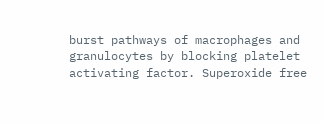burst pathways of macrophages and granulocytes by blocking platelet activating factor. Superoxide free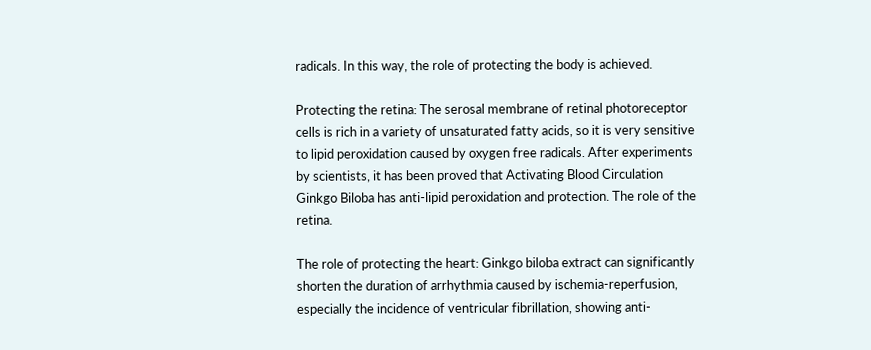radicals. In this way, the role of protecting the body is achieved.

Protecting the retina: The serosal membrane of retinal photoreceptor cells is rich in a variety of unsaturated fatty acids, so it is very sensitive to lipid peroxidation caused by oxygen free radicals. After experiments by scientists, it has been proved that Activating Blood Circulation Ginkgo Biloba has anti-lipid peroxidation and protection. The role of the retina.

The role of protecting the heart: Ginkgo biloba extract can significantly shorten the duration of arrhythmia caused by ischemia-reperfusion, especially the incidence of ventricular fibrillation, showing anti-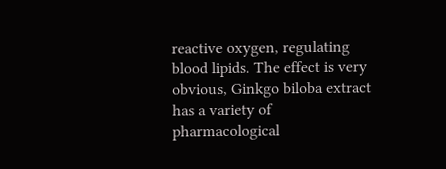reactive oxygen, regulating blood lipids. The effect is very obvious, Ginkgo biloba extract has a variety of pharmacological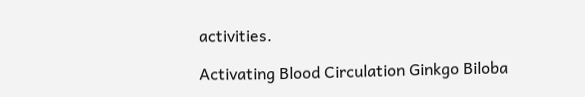activities.

Activating Blood Circulation Ginkgo Biloba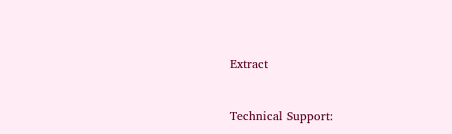Extract


Technical Support: